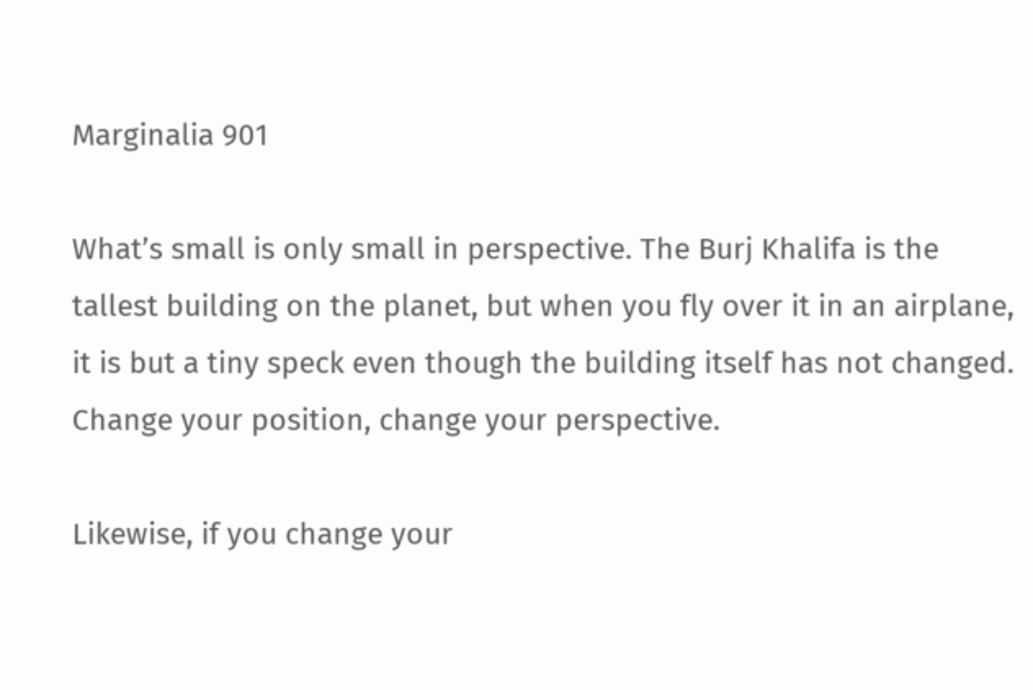Marginalia 901

What’s small is only small in perspective. The Burj Khalifa is the tallest building on the planet, but when you fly over it in an airplane, it is but a tiny speck even though the building itself has not changed. Change your position, change your perspective.

Likewise, if you change your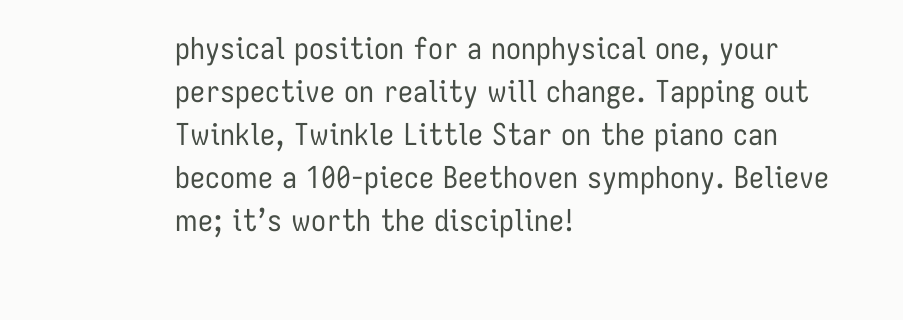physical position for a nonphysical one, your perspective on reality will change. Tapping out Twinkle, Twinkle Little Star on the piano can become a 100-piece Beethoven symphony. Believe me; it’s worth the discipline!